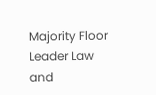Majority Floor Leader Law and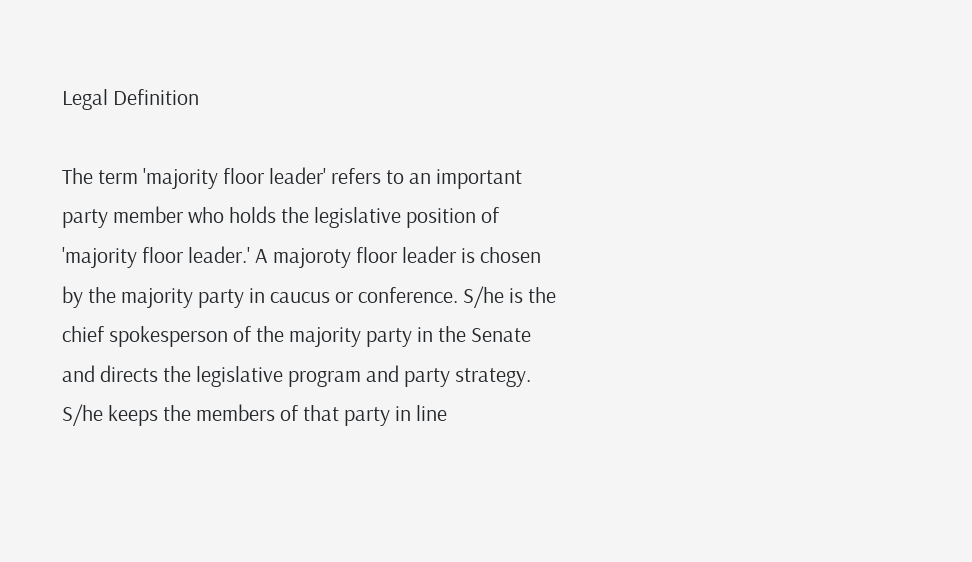Legal Definition

The term 'majority floor leader' refers to an important party member who holds the legislative position of 'majority floor leader.' A majoroty floor leader is chosen by the majority party in caucus or conference. S/he is the chief spokesperson of the majority party in the Senate and directs the legislative program and party strategy. S/he keeps the members of that party in line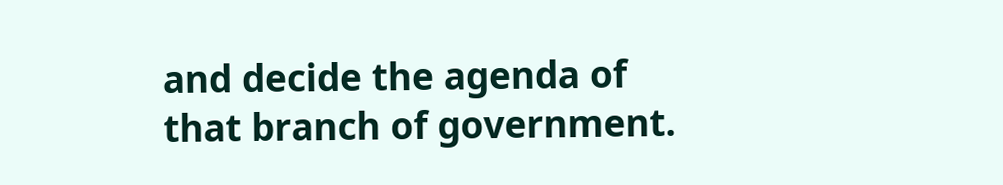and decide the agenda of that branch of government.